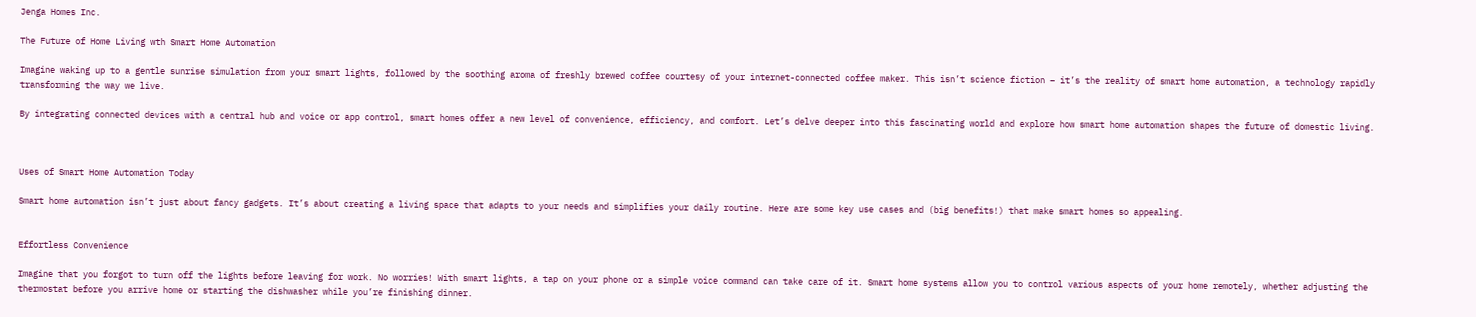Jenga Homes Inc.

The Future of Home Living wth Smart Home Automation

Imagine waking up to a gentle sunrise simulation from your smart lights, followed by the soothing aroma of freshly brewed coffee courtesy of your internet-connected coffee maker. This isn’t science fiction – it’s the reality of smart home automation, a technology rapidly transforming the way we live.

By integrating connected devices with a central hub and voice or app control, smart homes offer a new level of convenience, efficiency, and comfort. Let’s delve deeper into this fascinating world and explore how smart home automation shapes the future of domestic living.



Uses of Smart Home Automation Today

Smart home automation isn’t just about fancy gadgets. It’s about creating a living space that adapts to your needs and simplifies your daily routine. Here are some key use cases and (big benefits!) that make smart homes so appealing.


Effortless Convenience

Imagine that you forgot to turn off the lights before leaving for work. No worries! With smart lights, a tap on your phone or a simple voice command can take care of it. Smart home systems allow you to control various aspects of your home remotely, whether adjusting the thermostat before you arrive home or starting the dishwasher while you’re finishing dinner.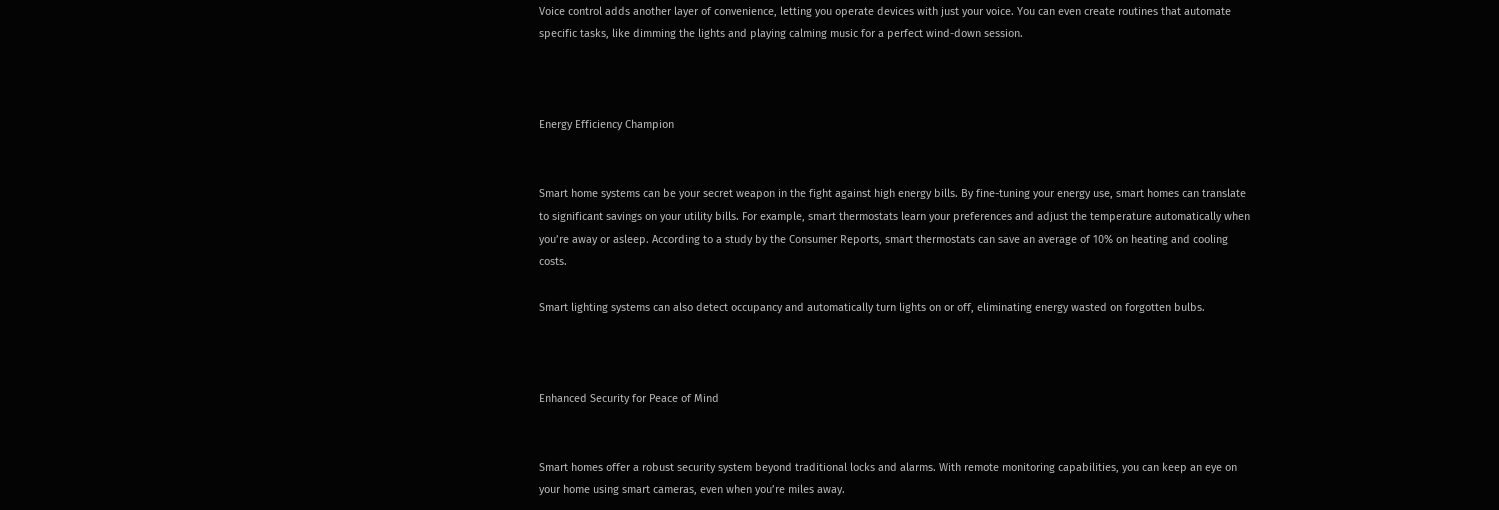Voice control adds another layer of convenience, letting you operate devices with just your voice. You can even create routines that automate specific tasks, like dimming the lights and playing calming music for a perfect wind-down session.



Energy Efficiency Champion


Smart home systems can be your secret weapon in the fight against high energy bills. By fine-tuning your energy use, smart homes can translate to significant savings on your utility bills. For example, smart thermostats learn your preferences and adjust the temperature automatically when you’re away or asleep. According to a study by the Consumer Reports, smart thermostats can save an average of 10% on heating and cooling costs.

Smart lighting systems can also detect occupancy and automatically turn lights on or off, eliminating energy wasted on forgotten bulbs.



Enhanced Security for Peace of Mind


Smart homes offer a robust security system beyond traditional locks and alarms. With remote monitoring capabilities, you can keep an eye on your home using smart cameras, even when you’re miles away.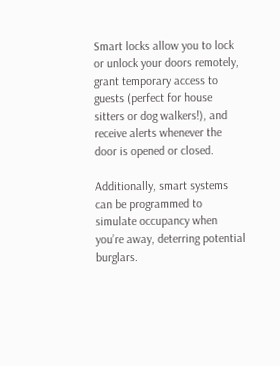Smart locks allow you to lock or unlock your doors remotely, grant temporary access to guests (perfect for house sitters or dog walkers!), and receive alerts whenever the door is opened or closed.

Additionally, smart systems can be programmed to simulate occupancy when you’re away, deterring potential burglars.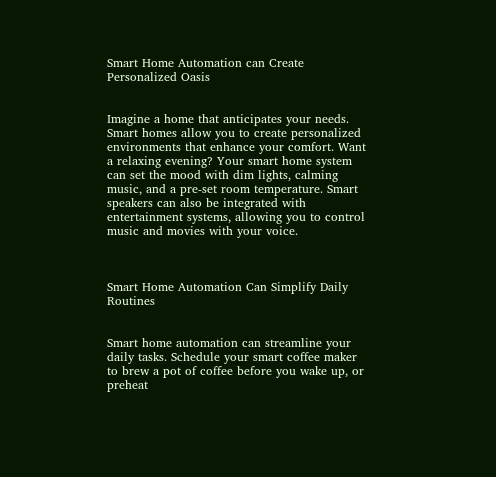Smart Home Automation can Create Personalized Oasis


Imagine a home that anticipates your needs. Smart homes allow you to create personalized environments that enhance your comfort. Want a relaxing evening? Your smart home system can set the mood with dim lights, calming music, and a pre-set room temperature. Smart speakers can also be integrated with entertainment systems, allowing you to control music and movies with your voice.



Smart Home Automation Can Simplify Daily Routines


Smart home automation can streamline your daily tasks. Schedule your smart coffee maker to brew a pot of coffee before you wake up, or preheat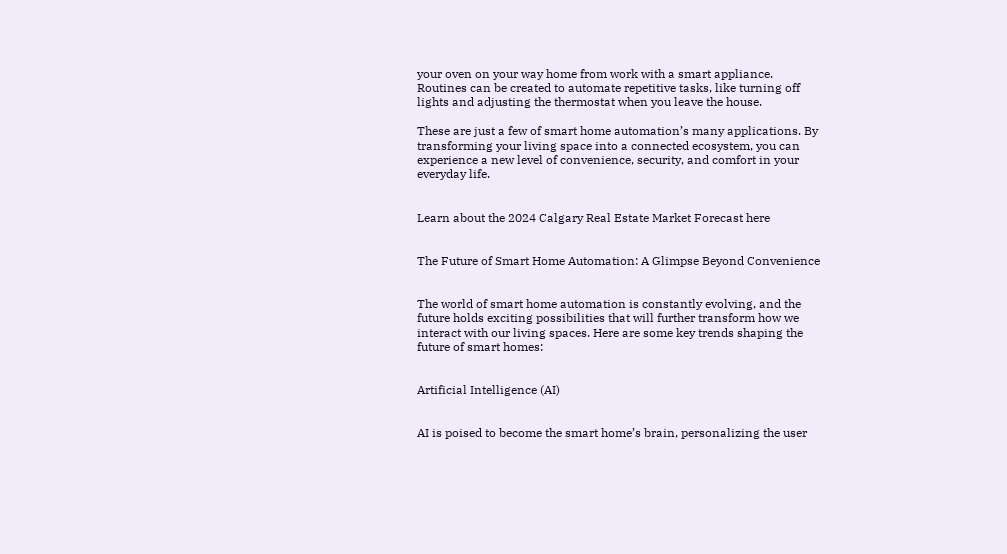your oven on your way home from work with a smart appliance. Routines can be created to automate repetitive tasks, like turning off lights and adjusting the thermostat when you leave the house.

These are just a few of smart home automation’s many applications. By transforming your living space into a connected ecosystem, you can experience a new level of convenience, security, and comfort in your everyday life.


Learn about the 2024 Calgary Real Estate Market Forecast here


The Future of Smart Home Automation: A Glimpse Beyond Convenience


The world of smart home automation is constantly evolving, and the future holds exciting possibilities that will further transform how we interact with our living spaces. Here are some key trends shaping the future of smart homes:


Artificial Intelligence (AI)


AI is poised to become the smart home’s brain, personalizing the user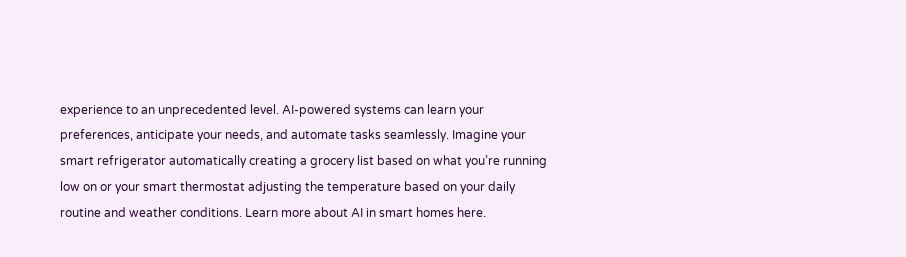experience to an unprecedented level. AI-powered systems can learn your preferences, anticipate your needs, and automate tasks seamlessly. Imagine your smart refrigerator automatically creating a grocery list based on what you’re running low on or your smart thermostat adjusting the temperature based on your daily routine and weather conditions. Learn more about AI in smart homes here.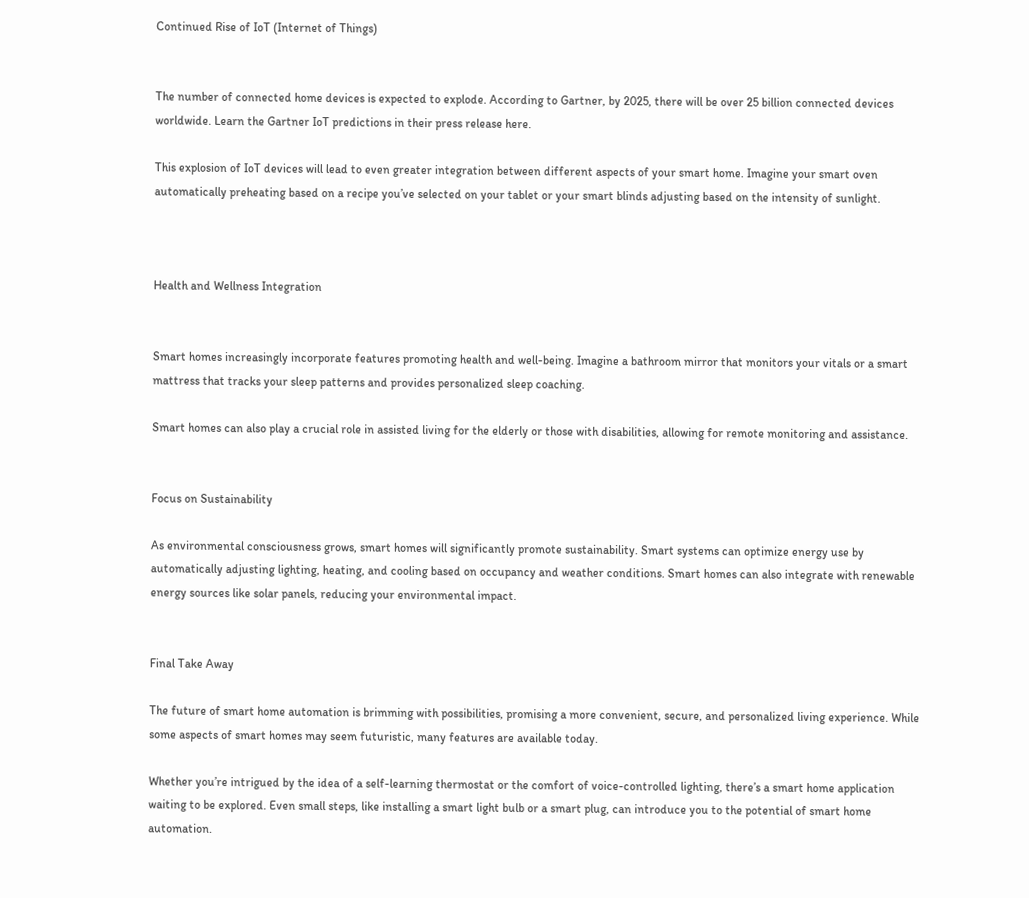Continued Rise of IoT (Internet of Things)


The number of connected home devices is expected to explode. According to Gartner, by 2025, there will be over 25 billion connected devices worldwide. Learn the Gartner IoT predictions in their press release here.

This explosion of IoT devices will lead to even greater integration between different aspects of your smart home. Imagine your smart oven automatically preheating based on a recipe you’ve selected on your tablet or your smart blinds adjusting based on the intensity of sunlight.



Health and Wellness Integration


Smart homes increasingly incorporate features promoting health and well-being. Imagine a bathroom mirror that monitors your vitals or a smart mattress that tracks your sleep patterns and provides personalized sleep coaching.

Smart homes can also play a crucial role in assisted living for the elderly or those with disabilities, allowing for remote monitoring and assistance.


Focus on Sustainability

As environmental consciousness grows, smart homes will significantly promote sustainability. Smart systems can optimize energy use by automatically adjusting lighting, heating, and cooling based on occupancy and weather conditions. Smart homes can also integrate with renewable energy sources like solar panels, reducing your environmental impact.


Final Take Away

The future of smart home automation is brimming with possibilities, promising a more convenient, secure, and personalized living experience. While some aspects of smart homes may seem futuristic, many features are available today.

Whether you’re intrigued by the idea of a self-learning thermostat or the comfort of voice-controlled lighting, there’s a smart home application waiting to be explored. Even small steps, like installing a smart light bulb or a smart plug, can introduce you to the potential of smart home automation.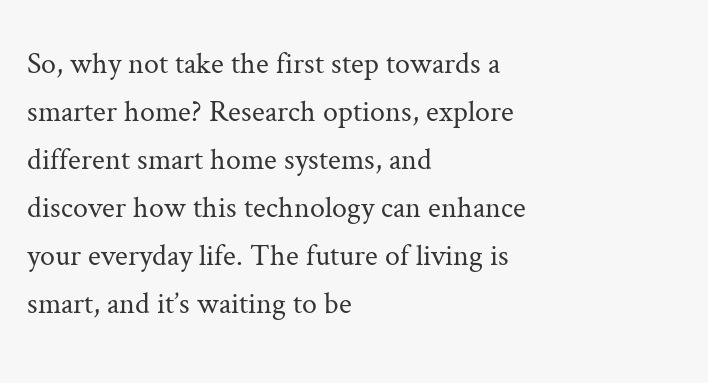So, why not take the first step towards a smarter home? Research options, explore different smart home systems, and discover how this technology can enhance your everyday life. The future of living is smart, and it’s waiting to be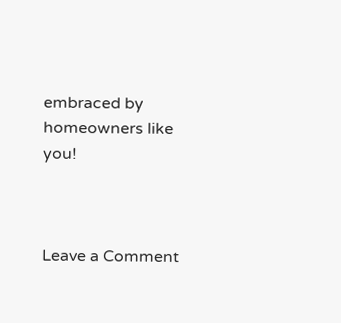embraced by homeowners like you!



Leave a Comment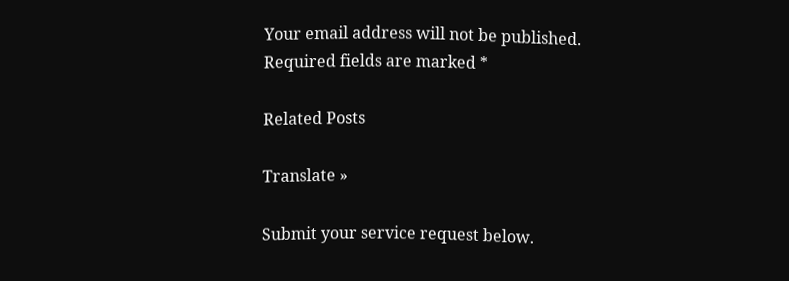Your email address will not be published. Required fields are marked *

Related Posts

Translate »

Submit your service request below.